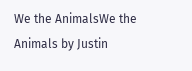We the AnimalsWe the Animals by Justin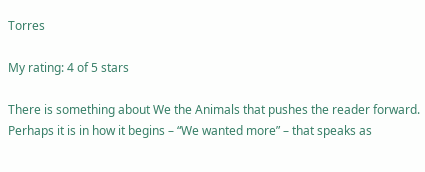Torres

My rating: 4 of 5 stars

There is something about We the Animals that pushes the reader forward. Perhaps it is in how it begins – “We wanted more” – that speaks as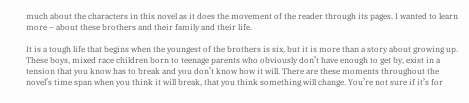much about the characters in this novel as it does the movement of the reader through its pages. I wanted to learn more – about these brothers and their family and their life.

It is a tough life that begins when the youngest of the brothers is six, but it is more than a story about growing up. These boys, mixed race children born to teenage parents who obviously don’t have enough to get by, exist in a tension that you know has to break and you don’t know how it will. There are these moments throughout the novel’s time span when you think it will break, that you think something will change. You’re not sure if it’s for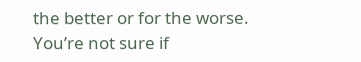the better or for the worse. You’re not sure if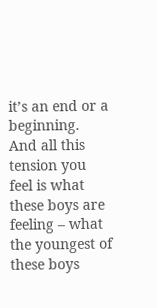it’s an end or a beginning. And all this tension you feel is what these boys are feeling – what the youngest of these boys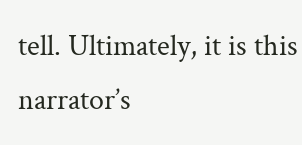tell. Ultimately, it is this narrator’s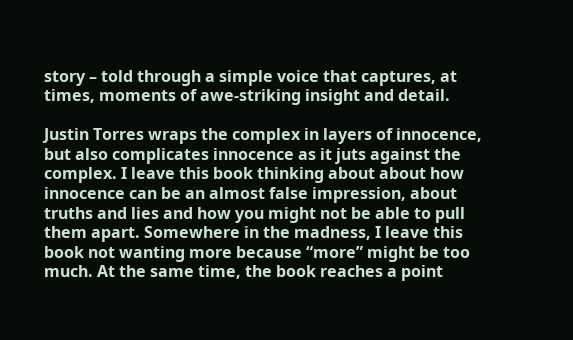story – told through a simple voice that captures, at times, moments of awe-striking insight and detail.

Justin Torres wraps the complex in layers of innocence, but also complicates innocence as it juts against the complex. I leave this book thinking about about how innocence can be an almost false impression, about truths and lies and how you might not be able to pull them apart. Somewhere in the madness, I leave this book not wanting more because “more” might be too much. At the same time, the book reaches a point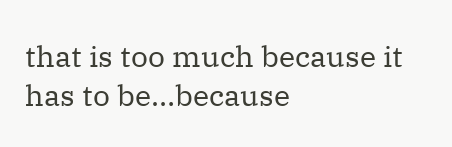that is too much because it has to be…because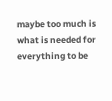maybe too much is what is needed for everything to be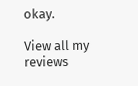okay.

View all my reviews